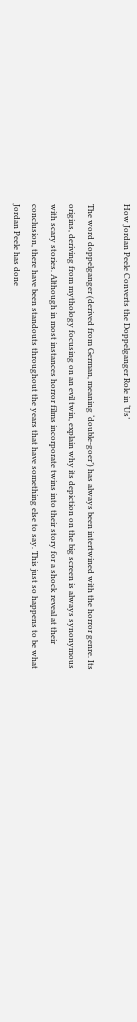How Jordan Peele Converts the Doppelganger Role in ‘Us’

The word doppelganger (derived from German, meaning ‘double-goer’) has always been intertwined with the horror genre. Its origins, deriving from mythology focusing on an evil twin, explain why its depiction on the big screen is always synonymous with scary stories. Although in most instances horror films incorporate twins into their story for a shock reveal at their conclusion, there have been standouts throughout the years that have something else to say. This just so happens to be what Jordan Peele has done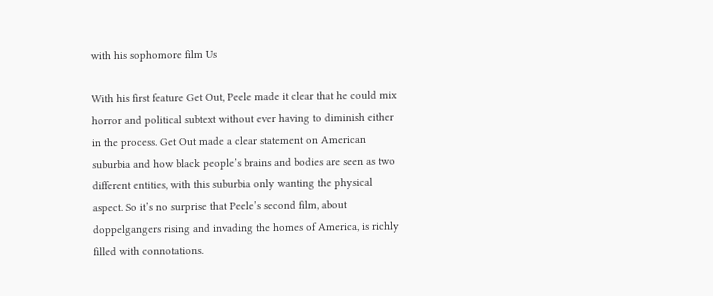with his sophomore film Us

With his first feature Get Out, Peele made it clear that he could mix horror and political subtext without ever having to diminish either in the process. Get Out made a clear statement on American suburbia and how black people’s brains and bodies are seen as two different entities, with this suburbia only wanting the physical aspect. So it’s no surprise that Peele’s second film, about doppelgangers rising and invading the homes of America, is richly filled with connotations.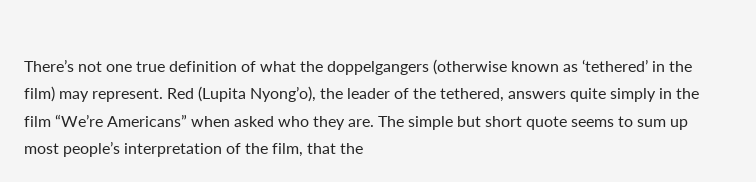There’s not one true definition of what the doppelgangers (otherwise known as ‘tethered’ in the film) may represent. Red (Lupita Nyong’o), the leader of the tethered, answers quite simply in the film “We’re Americans” when asked who they are. The simple but short quote seems to sum up most people’s interpretation of the film, that the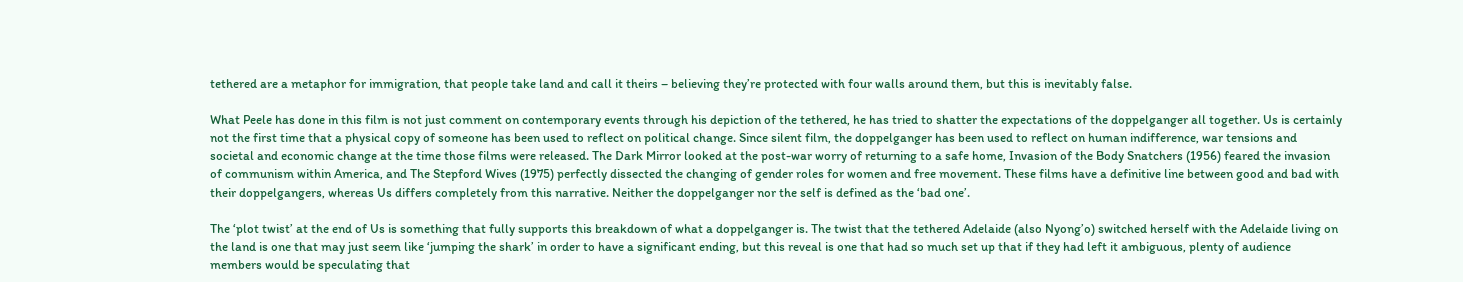tethered are a metaphor for immigration, that people take land and call it theirs – believing they’re protected with four walls around them, but this is inevitably false.

What Peele has done in this film is not just comment on contemporary events through his depiction of the tethered, he has tried to shatter the expectations of the doppelganger all together. Us is certainly not the first time that a physical copy of someone has been used to reflect on political change. Since silent film, the doppelganger has been used to reflect on human indifference, war tensions and societal and economic change at the time those films were released. The Dark Mirror looked at the post-war worry of returning to a safe home, Invasion of the Body Snatchers (1956) feared the invasion of communism within America, and The Stepford Wives (1975) perfectly dissected the changing of gender roles for women and free movement. These films have a definitive line between good and bad with their doppelgangers, whereas Us differs completely from this narrative. Neither the doppelganger nor the self is defined as the ‘bad one’.

The ‘plot twist’ at the end of Us is something that fully supports this breakdown of what a doppelganger is. The twist that the tethered Adelaide (also Nyong’o) switched herself with the Adelaide living on the land is one that may just seem like ‘jumping the shark’ in order to have a significant ending, but this reveal is one that had so much set up that if they had left it ambiguous, plenty of audience members would be speculating that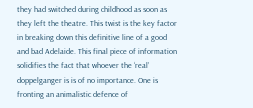they had switched during childhood as soon as they left the theatre. This twist is the key factor in breaking down this definitive line of a good and bad Adelaide. This final piece of information solidifies the fact that whoever the ‘real’ doppelganger is is of no importance. One is fronting an animalistic defence of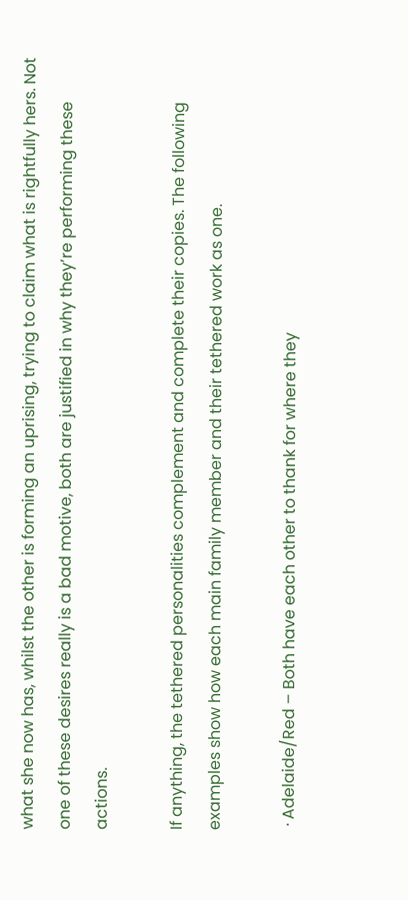what she now has, whilst the other is forming an uprising, trying to claim what is rightfully hers. Not one of these desires really is a bad motive, both are justified in why they’re performing these actions.

If anything, the tethered personalities complement and complete their copies. The following examples show how each main family member and their tethered work as one.

 ∙ Adelaide/Red – Both have each other to thank for where they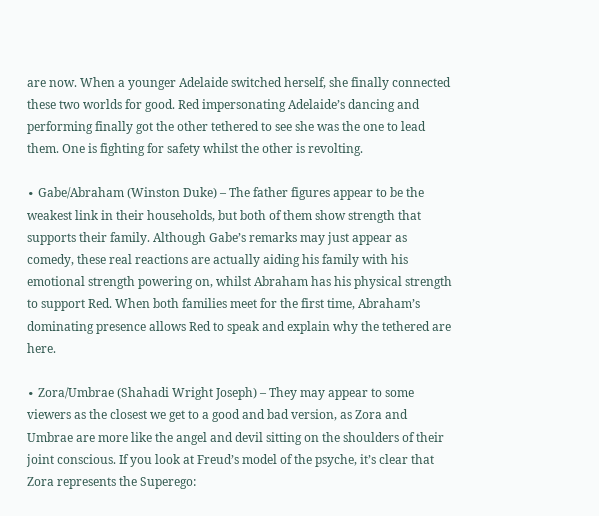are now. When a younger Adelaide switched herself, she finally connected these two worlds for good. Red impersonating Adelaide’s dancing and performing finally got the other tethered to see she was the one to lead them. One is fighting for safety whilst the other is revolting.

∙ Gabe/Abraham (Winston Duke) – The father figures appear to be the weakest link in their households, but both of them show strength that supports their family. Although Gabe’s remarks may just appear as comedy, these real reactions are actually aiding his family with his emotional strength powering on, whilst Abraham has his physical strength to support Red. When both families meet for the first time, Abraham’s dominating presence allows Red to speak and explain why the tethered are here.

∙ Zora/Umbrae (Shahadi Wright Joseph) – They may appear to some viewers as the closest we get to a good and bad version, as Zora and Umbrae are more like the angel and devil sitting on the shoulders of their joint conscious. If you look at Freud’s model of the psyche, it’s clear that Zora represents the Superego: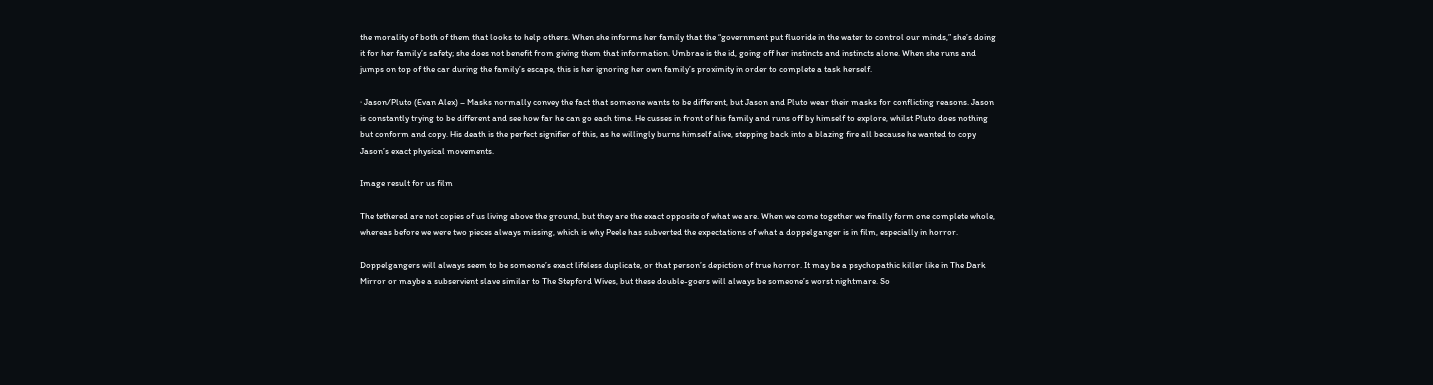the morality of both of them that looks to help others. When she informs her family that the “government put fluoride in the water to control our minds,” she’s doing it for her family’s safety; she does not benefit from giving them that information. Umbrae is the id, going off her instincts and instincts alone. When she runs and jumps on top of the car during the family’s escape, this is her ignoring her own family’s proximity in order to complete a task herself.

∙ Jason/Pluto (Evan Alex) – Masks normally convey the fact that someone wants to be different, but Jason and Pluto wear their masks for conflicting reasons. Jason is constantly trying to be different and see how far he can go each time. He cusses in front of his family and runs off by himself to explore, whilst Pluto does nothing but conform and copy. His death is the perfect signifier of this, as he willingly burns himself alive, stepping back into a blazing fire all because he wanted to copy Jason’s exact physical movements.

Image result for us film

The tethered are not copies of us living above the ground, but they are the exact opposite of what we are. When we come together we finally form one complete whole, whereas before we were two pieces always missing, which is why Peele has subverted the expectations of what a doppelganger is in film, especially in horror.

Doppelgangers will always seem to be someone’s exact lifeless duplicate, or that person’s depiction of true horror. It may be a psychopathic killer like in The Dark Mirror or maybe a subservient slave similar to The Stepford Wives, but these double-goers will always be someone’s worst nightmare. So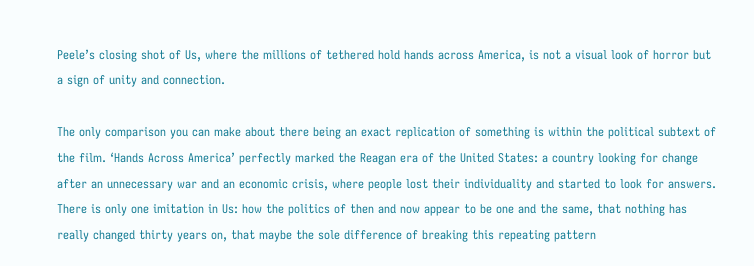Peele’s closing shot of Us, where the millions of tethered hold hands across America, is not a visual look of horror but a sign of unity and connection.

The only comparison you can make about there being an exact replication of something is within the political subtext of the film. ‘Hands Across America’ perfectly marked the Reagan era of the United States: a country looking for change after an unnecessary war and an economic crisis, where people lost their individuality and started to look for answers. There is only one imitation in Us: how the politics of then and now appear to be one and the same, that nothing has really changed thirty years on, that maybe the sole difference of breaking this repeating pattern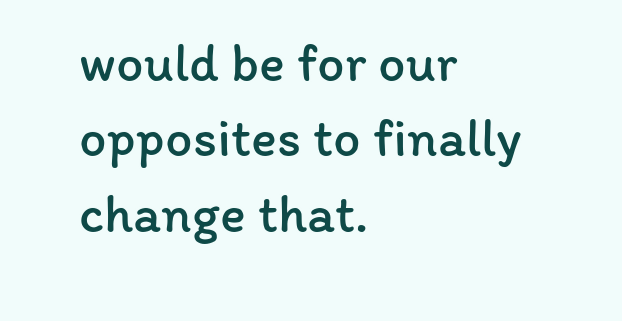would be for our opposites to finally change that.